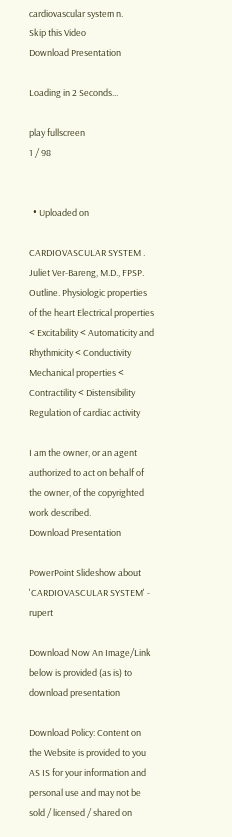cardiovascular system n.
Skip this Video
Download Presentation

Loading in 2 Seconds...

play fullscreen
1 / 98


  • Uploaded on

CARDIOVASCULAR SYSTEM . Juliet Ver-Bareng, M.D., FPSP. Outline. Physiologic properties of the heart Electrical properties < Excitability < Automaticity and Rhythmicity < Conductivity Mechanical properties < Contractility < Distensibility Regulation of cardiac activity

I am the owner, or an agent authorized to act on behalf of the owner, of the copyrighted work described.
Download Presentation

PowerPoint Slideshow about 'CARDIOVASCULAR SYSTEM' - rupert

Download Now An Image/Link below is provided (as is) to download presentation

Download Policy: Content on the Website is provided to you AS IS for your information and personal use and may not be sold / licensed / shared on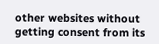other websites without getting consent from its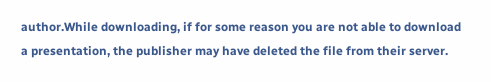author.While downloading, if for some reason you are not able to download a presentation, the publisher may have deleted the file from their server.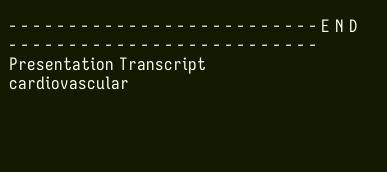- - - - - - - - - - - - - - - - - - - - - - - - - - E N D - - - - - - - - - - - - - - - - - - - - - - - - - -
Presentation Transcript
cardiovascular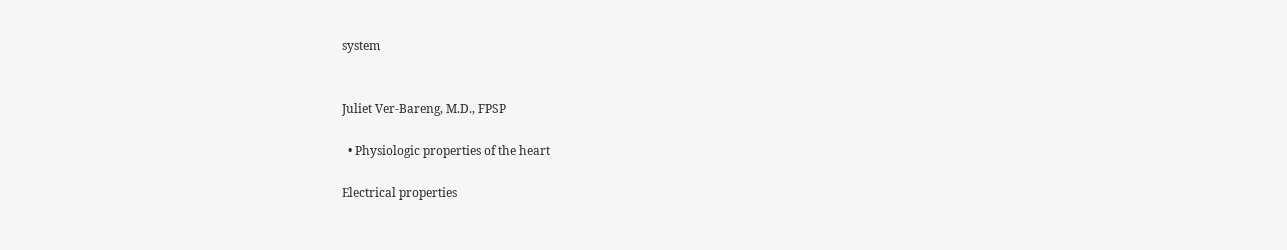system


Juliet Ver-Bareng, M.D., FPSP

  • Physiologic properties of the heart

Electrical properties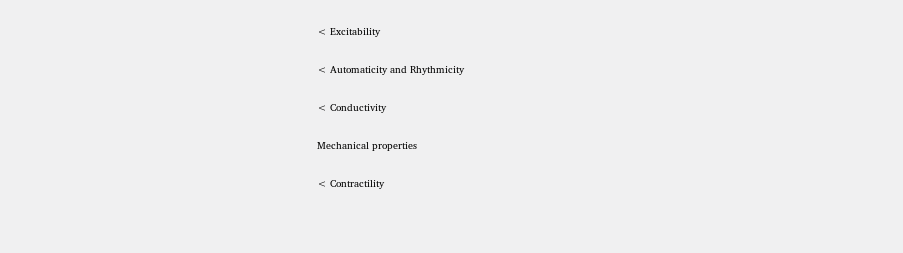< Excitability

< Automaticity and Rhythmicity

< Conductivity

Mechanical properties

< Contractility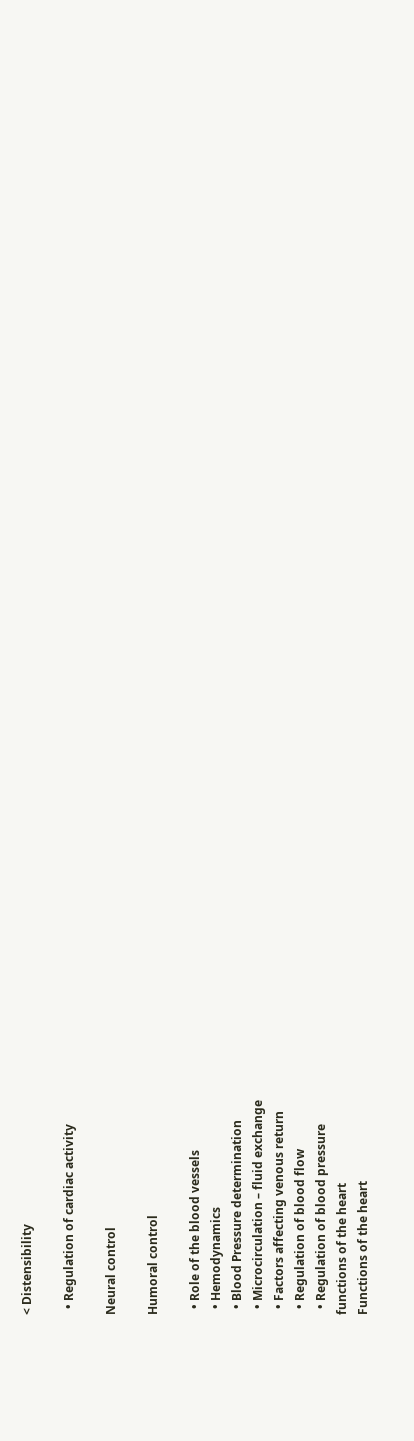< Distensibility

  • Regulation of cardiac activity

Neural control

Humoral control

  • Role of the blood vessels
  • Hemodynamics
  • Blood Pressure determination
  • Microcirculation – fluid exchange
  • Factors affecting venous return
  • Regulation of blood flow
  • Regulation of blood pressure
functions of the heart
Functions of the heart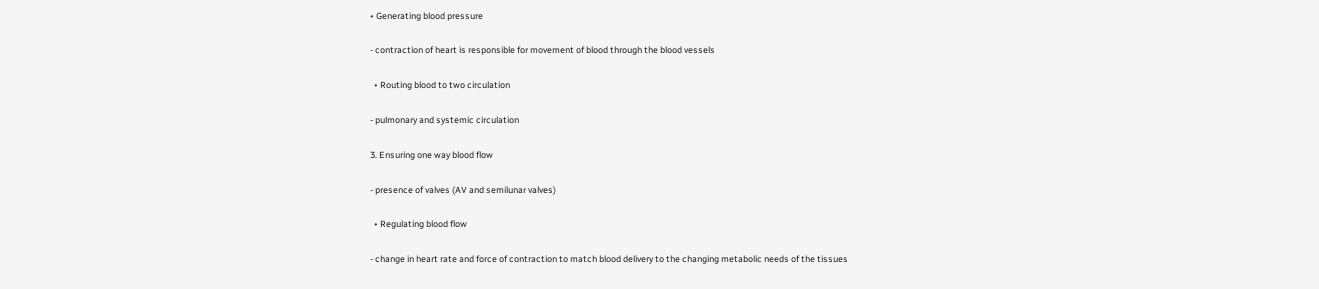• Generating blood pressure

- contraction of heart is responsible for movement of blood through the blood vessels

  • Routing blood to two circulation

- pulmonary and systemic circulation

3. Ensuring one way blood flow

- presence of valves (AV and semilunar valves)

  • Regulating blood flow

- change in heart rate and force of contraction to match blood delivery to the changing metabolic needs of the tissues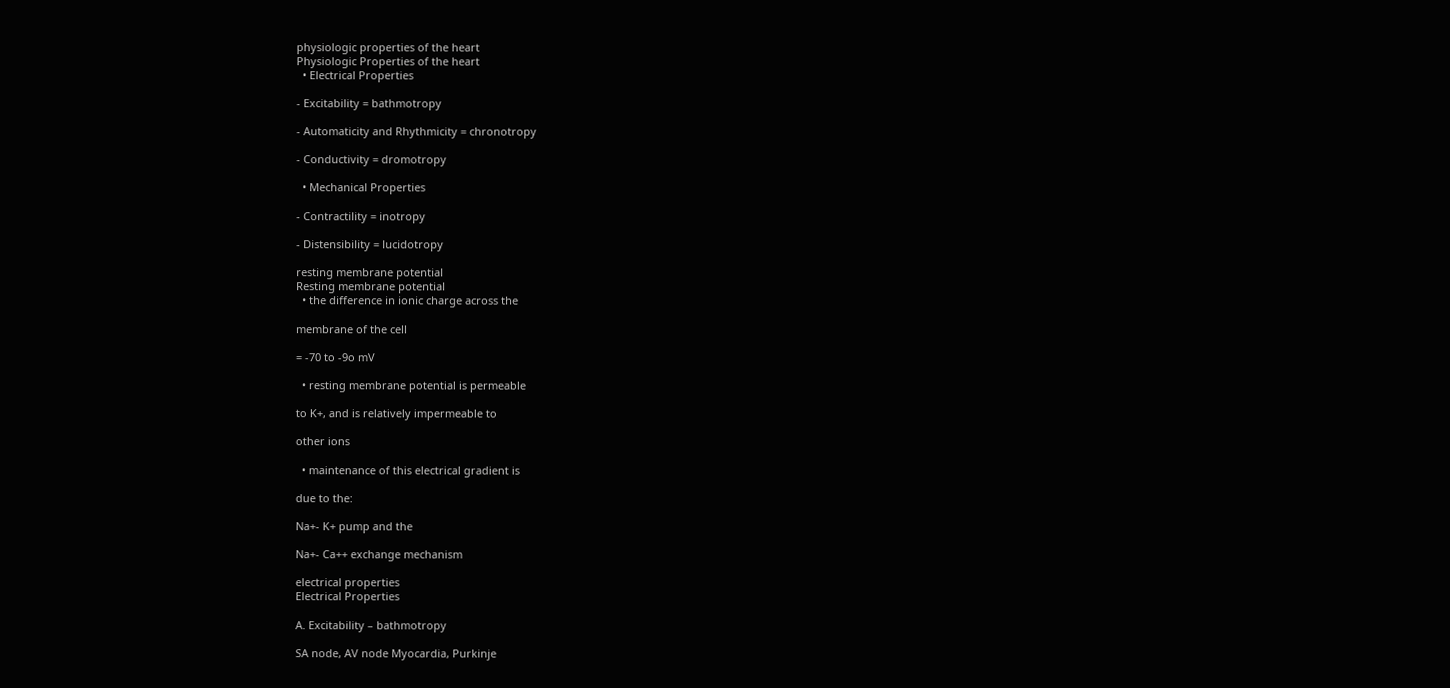physiologic properties of the heart
Physiologic Properties of the heart
  • Electrical Properties

- Excitability = bathmotropy

- Automaticity and Rhythmicity = chronotropy

- Conductivity = dromotropy

  • Mechanical Properties

- Contractility = inotropy

- Distensibility = lucidotropy

resting membrane potential
Resting membrane potential
  • the difference in ionic charge across the

membrane of the cell

= -70 to -9o mV

  • resting membrane potential is permeable

to K+, and is relatively impermeable to

other ions

  • maintenance of this electrical gradient is

due to the:

Na+- K+ pump and the

Na+- Ca++ exchange mechanism

electrical properties
Electrical Properties

A. Excitability – bathmotropy

SA node, AV node Myocardia, Purkinje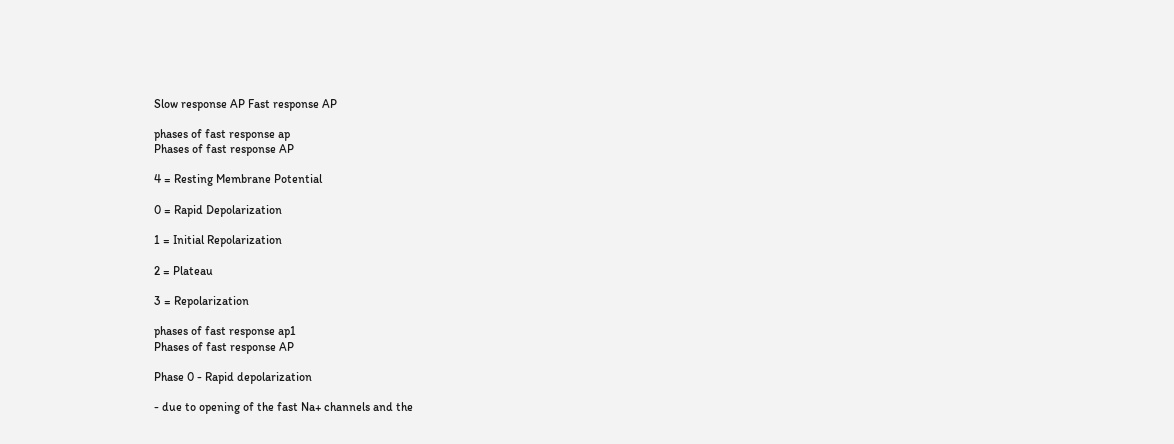Slow response AP Fast response AP

phases of fast response ap
Phases of fast response AP

4 = Resting Membrane Potential

0 = Rapid Depolarization

1 = Initial Repolarization

2 = Plateau

3 = Repolarization

phases of fast response ap1
Phases of fast response AP

Phase 0 - Rapid depolarization

- due to opening of the fast Na+ channels and the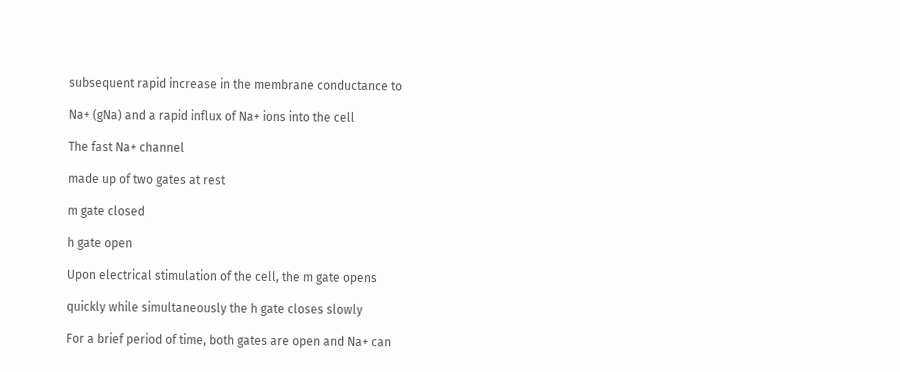subsequent rapid increase in the membrane conductance to

Na+ (gNa) and a rapid influx of Na+ ions into the cell

The fast Na+ channel

made up of two gates at rest

m gate closed

h gate open

Upon electrical stimulation of the cell, the m gate opens

quickly while simultaneously the h gate closes slowly

For a brief period of time, both gates are open and Na+ can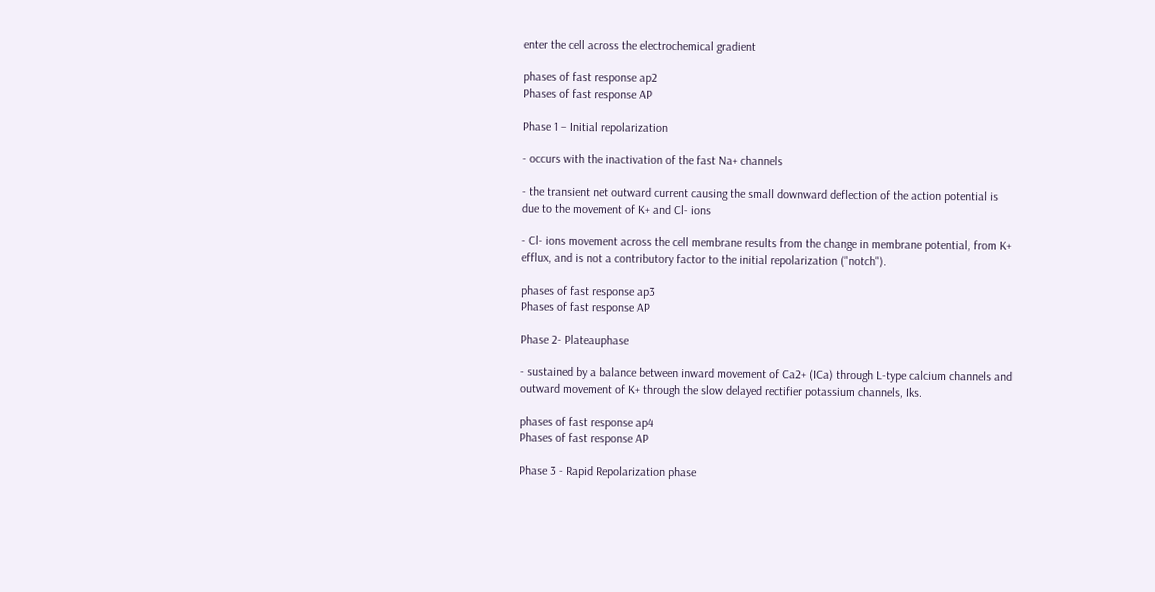enter the cell across the electrochemical gradient

phases of fast response ap2
Phases of fast response AP

Phase 1 – Initial repolarization

- occurs with the inactivation of the fast Na+ channels

- the transient net outward current causing the small downward deflection of the action potential is due to the movement of K+ and Cl- ions

- Cl- ions movement across the cell membrane results from the change in membrane potential, from K+ efflux, and is not a contributory factor to the initial repolarization ("notch").

phases of fast response ap3
Phases of fast response AP

Phase 2- Plateauphase

- sustained by a balance between inward movement of Ca2+ (ICa) through L-type calcium channels and outward movement of K+ through the slow delayed rectifier potassium channels, Iks.

phases of fast response ap4
Phases of fast response AP

Phase 3 - Rapid Repolarization phase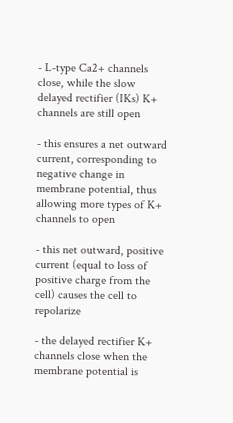- L-type Ca2+ channels close, while the slow delayed rectifier (IKs) K+ channels are still open

- this ensures a net outward current, corresponding to negative change in membrane potential, thus allowing more types of K+ channels to open

- this net outward, positive current (equal to loss of positive charge from the cell) causes the cell to repolarize

- the delayed rectifier K+ channels close when the membrane potential is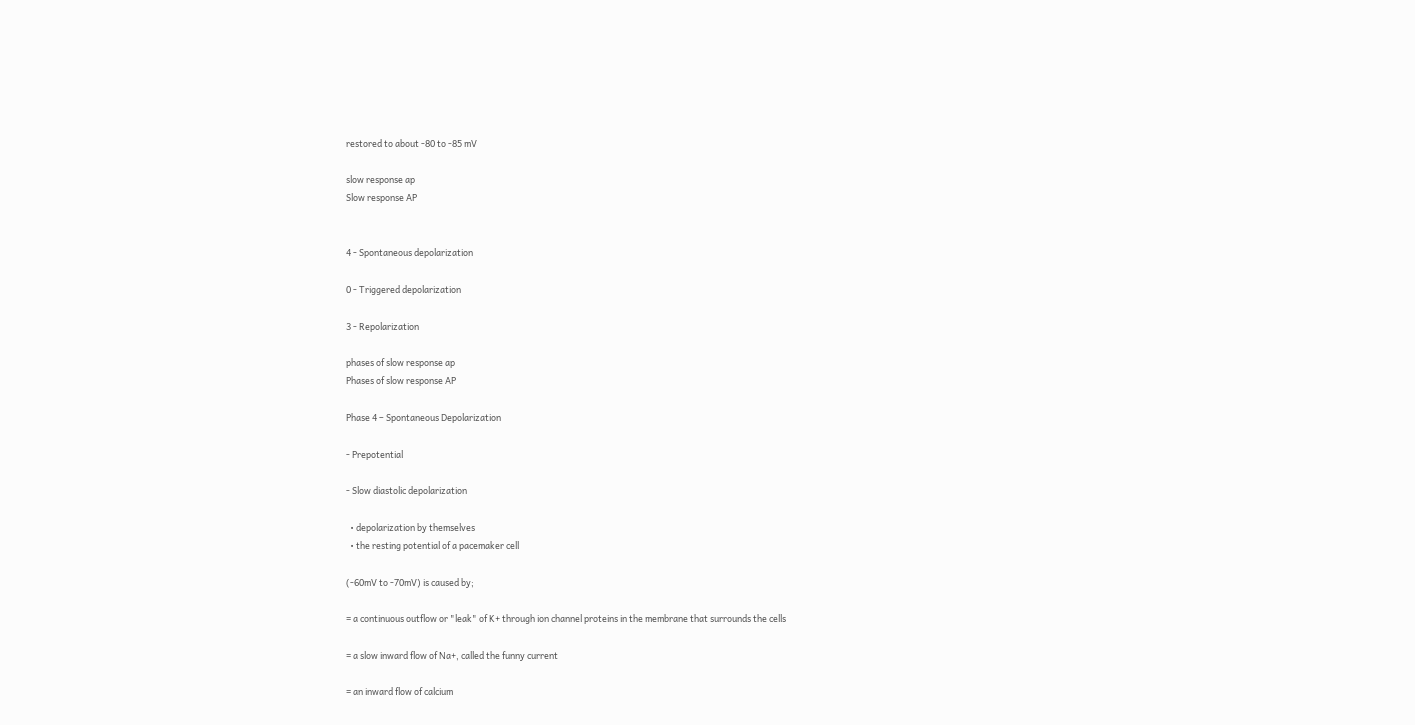restored to about -80 to -85 mV

slow response ap
Slow response AP


4 - Spontaneous depolarization

0 - Triggered depolarization

3 - Repolarization

phases of slow response ap
Phases of slow response AP

Phase 4 – Spontaneous Depolarization

- Prepotential

- Slow diastolic depolarization

  • depolarization by themselves
  • the resting potential of a pacemaker cell

(-60mV to -70mV) is caused by;

= a continuous outflow or "leak" of K+ through ion channel proteins in the membrane that surrounds the cells

= a slow inward flow of Na+, called the funny current

= an inward flow of calcium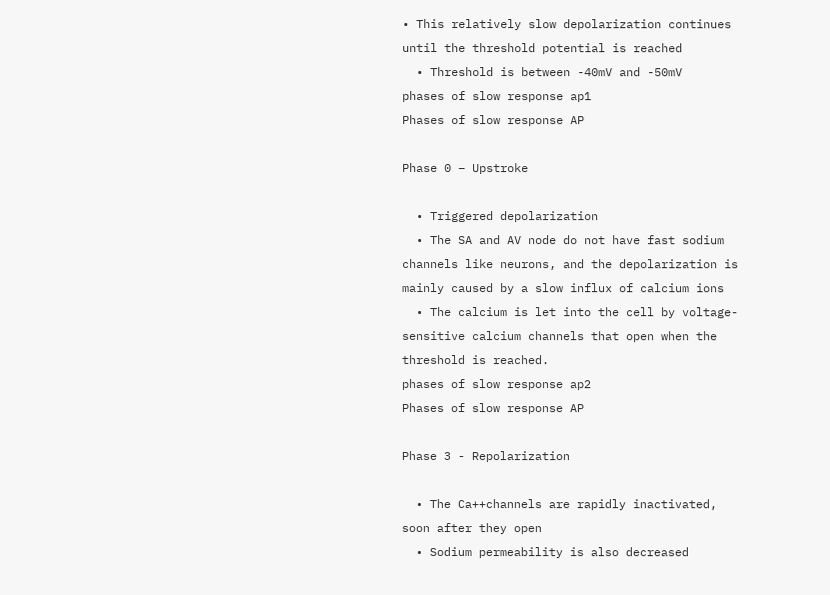• This relatively slow depolarization continues until the threshold potential is reached
  • Threshold is between -40mV and -50mV
phases of slow response ap1
Phases of slow response AP

Phase 0 – Upstroke

  • Triggered depolarization
  • The SA and AV node do not have fast sodium channels like neurons, and the depolarization is mainly caused by a slow influx of calcium ions
  • The calcium is let into the cell by voltage-sensitive calcium channels that open when the threshold is reached.
phases of slow response ap2
Phases of slow response AP

Phase 3 - Repolarization

  • The Ca++channels are rapidly inactivated, soon after they open
  • Sodium permeability is also decreased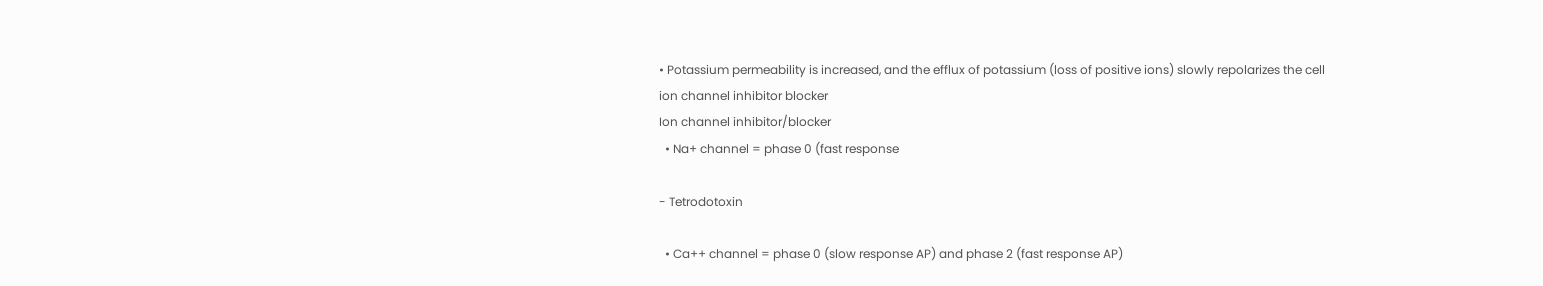• Potassium permeability is increased, and the efflux of potassium (loss of positive ions) slowly repolarizes the cell
ion channel inhibitor blocker
Ion channel inhibitor/blocker
  • Na+ channel = phase 0 (fast response

- Tetrodotoxin

  • Ca++ channel = phase 0 (slow response AP) and phase 2 (fast response AP)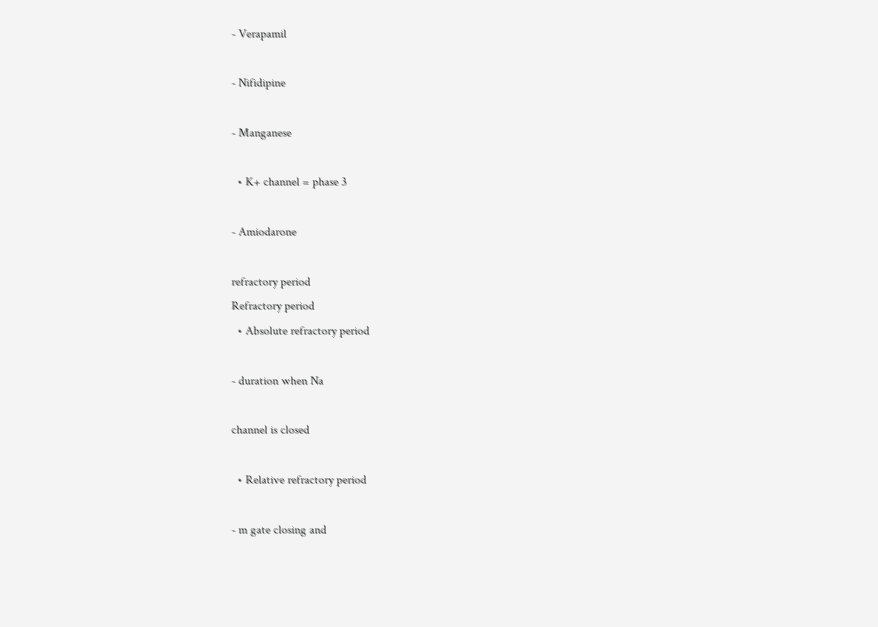- Verapamil

- Nifidipine

- Manganese

  • K+ channel = phase 3

- Amiodarone

refractory period
Refractory period
  • Absolute refractory period

- duration when Na

channel is closed

  • Relative refractory period

- m gate closing and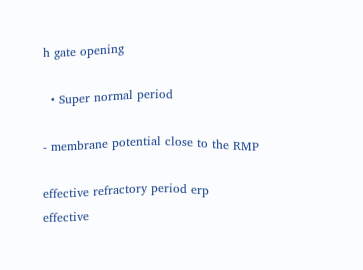h gate opening

  • Super normal period

- membrane potential close to the RMP

effective refractory period erp
effective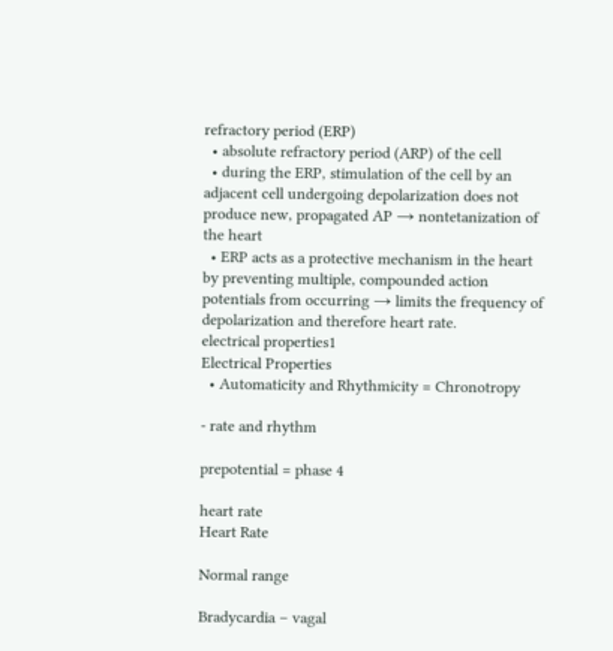refractory period (ERP)
  • absolute refractory period (ARP) of the cell
  • during the ERP, stimulation of the cell by an adjacent cell undergoing depolarization does not produce new, propagated AP → nontetanization of the heart
  • ERP acts as a protective mechanism in the heart by preventing multiple, compounded action potentials from occurring → limits the frequency of depolarization and therefore heart rate.
electrical properties1
Electrical Properties
  • Automaticity and Rhythmicity = Chronotropy

- rate and rhythm

prepotential = phase 4

heart rate
Heart Rate

Normal range

Bradycardia – vagal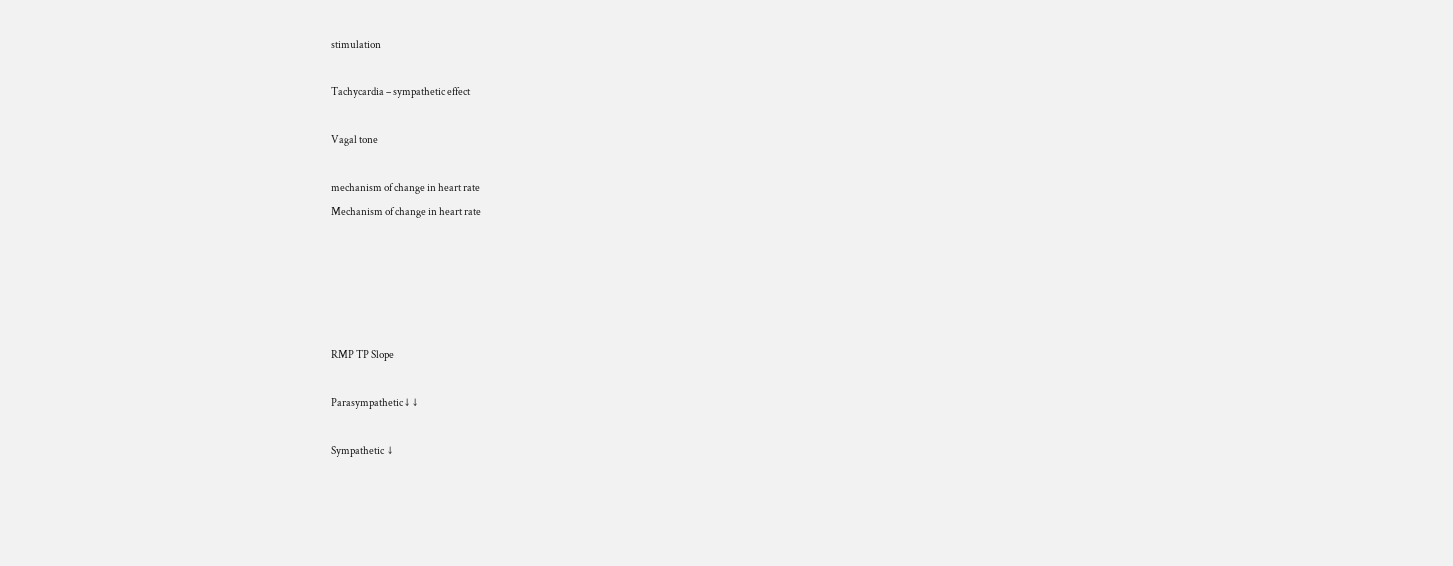stimulation

Tachycardia – sympathetic effect

Vagal tone

mechanism of change in heart rate
Mechanism of change in heart rate





RMP TP Slope

Parasympathetic ↓  ↓

Sympathetic  ↓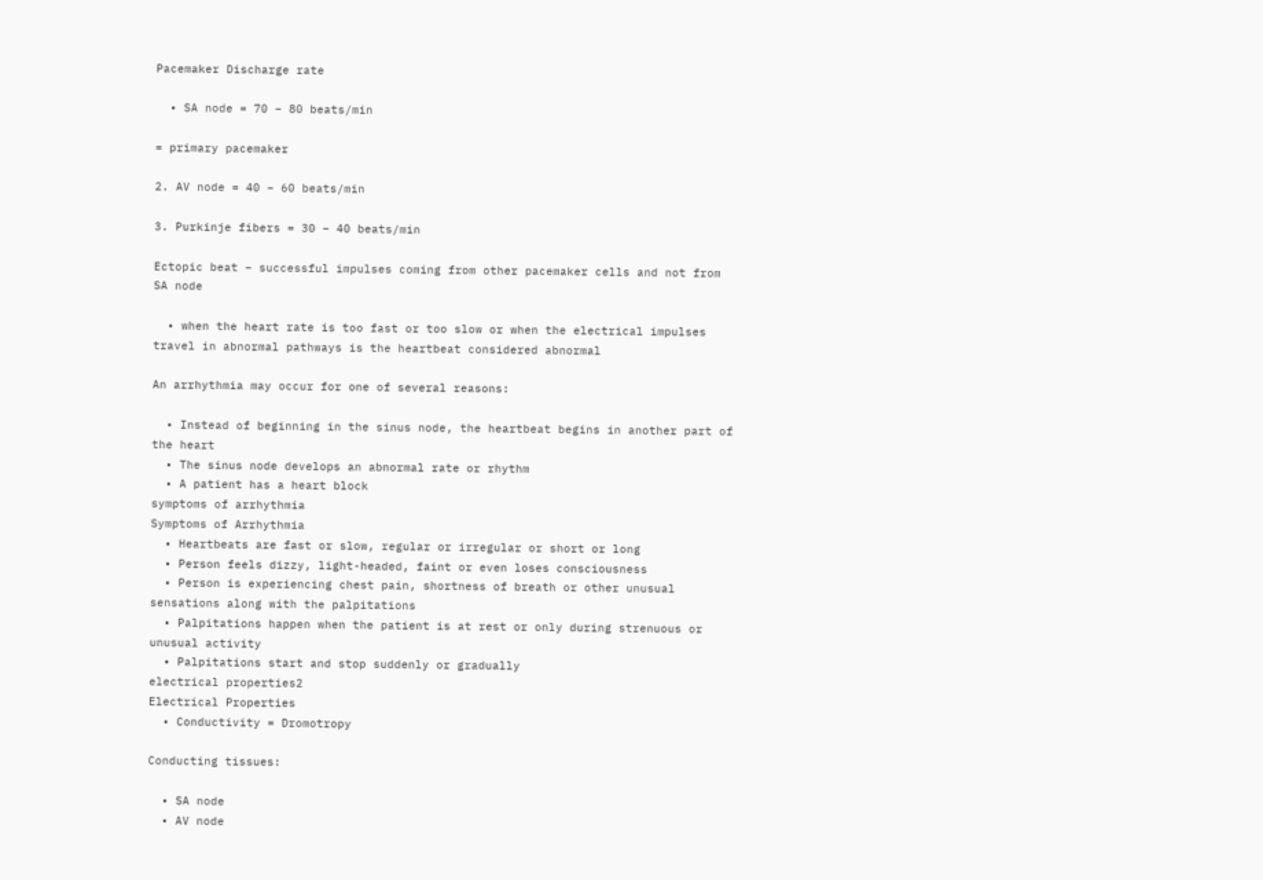Pacemaker Discharge rate

  • SA node = 70 – 80 beats/min

= primary pacemaker

2. AV node = 40 – 60 beats/min

3. Purkinje fibers = 30 – 40 beats/min

Ectopic beat – successful impulses coming from other pacemaker cells and not from SA node

  • when the heart rate is too fast or too slow or when the electrical impulses travel in abnormal pathways is the heartbeat considered abnormal

An arrhythmia may occur for one of several reasons:

  • Instead of beginning in the sinus node, the heartbeat begins in another part of the heart
  • The sinus node develops an abnormal rate or rhythm
  • A patient has a heart block
symptoms of arrhythmia
Symptoms of Arrhythmia
  • Heartbeats are fast or slow, regular or irregular or short or long
  • Person feels dizzy, light-headed, faint or even loses consciousness
  • Person is experiencing chest pain, shortness of breath or other unusual sensations along with the palpitations
  • Palpitations happen when the patient is at rest or only during strenuous or unusual activity
  • Palpitations start and stop suddenly or gradually
electrical properties2
Electrical Properties
  • Conductivity = Dromotropy

Conducting tissues:

  • SA node
  • AV node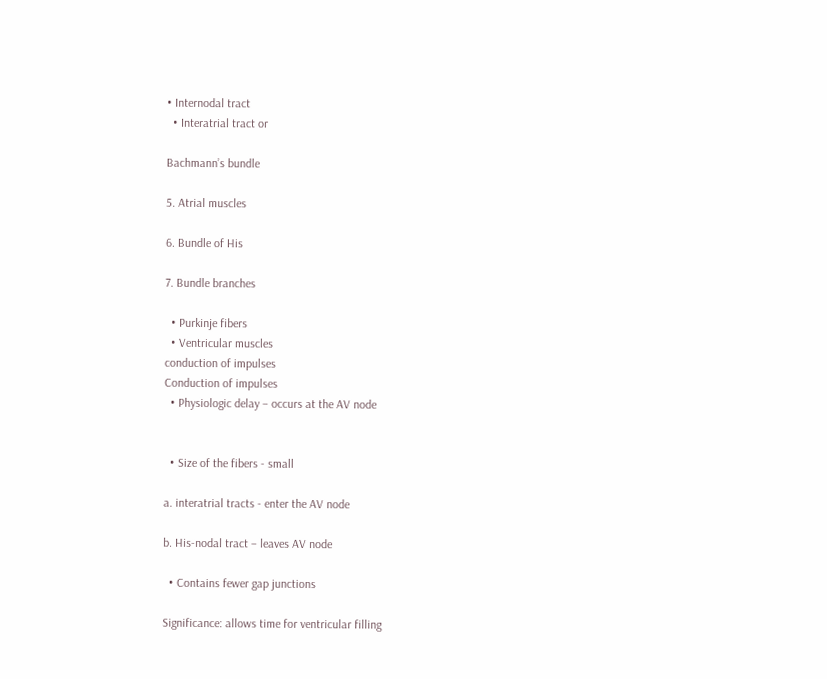• Internodal tract
  • Interatrial tract or

Bachmann’s bundle

5. Atrial muscles

6. Bundle of His

7. Bundle branches

  • Purkinje fibers
  • Ventricular muscles
conduction of impulses
Conduction of impulses
  • Physiologic delay – occurs at the AV node


  • Size of the fibers - small

a. interatrial tracts - enter the AV node

b. His-nodal tract – leaves AV node

  • Contains fewer gap junctions

Significance: allows time for ventricular filling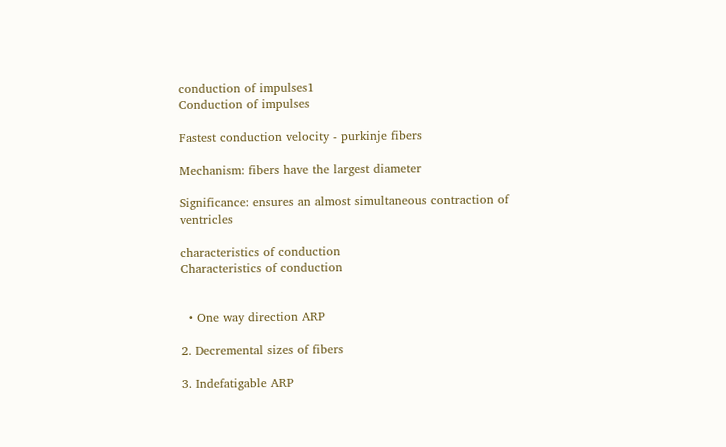conduction of impulses1
Conduction of impulses

Fastest conduction velocity - purkinje fibers

Mechanism: fibers have the largest diameter

Significance: ensures an almost simultaneous contraction of ventricles

characteristics of conduction
Characteristics of conduction


  • One way direction ARP

2. Decremental sizes of fibers

3. Indefatigable ARP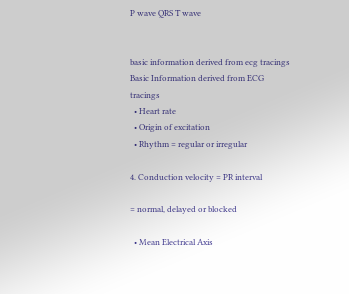P wave QRS T wave


basic information derived from ecg tracings
Basic Information derived from ECG tracings
  • Heart rate
  • Origin of excitation
  • Rhythm = regular or irregular

4. Conduction velocity = PR interval

= normal, delayed or blocked

  • Mean Electrical Axis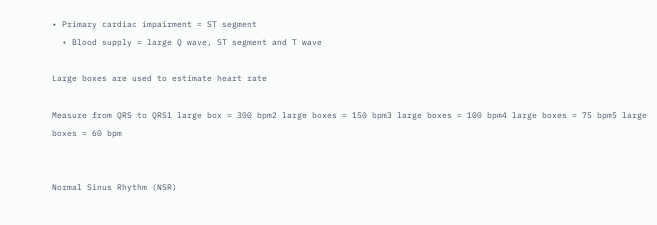• Primary cardiac impairment = ST segment
  • Blood supply = large Q wave, ST segment and T wave

Large boxes are used to estimate heart rate

Measure from QRS to QRS1 large box = 300 bpm2 large boxes = 150 bpm3 large boxes = 100 bpm4 large boxes = 75 bpm5 large boxes = 60 bpm


Normal Sinus Rhythm (NSR)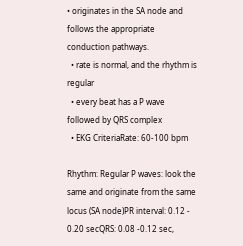• originates in the SA node and follows the appropriate conduction pathways.
  • rate is normal, and the rhythm is regular
  • every beat has a P wave followed by QRS complex
  • EKG CriteriaRate: 60-100 bpm

Rhythm: Regular P waves: look the same and originate from the same locus (SA node)PR interval: 0.12 - 0.20 secQRS: 0.08 -0.12 sec,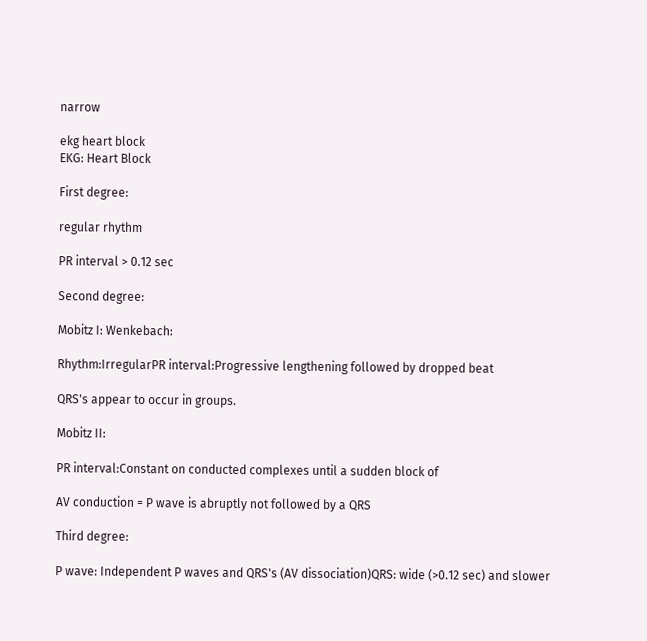narrow

ekg heart block
EKG: Heart Block

First degree:

regular rhythm

PR interval > 0.12 sec

Second degree:

Mobitz I: Wenkebach:

Rhythm:IrregularPR interval:Progressive lengthening followed by dropped beat

QRS's appear to occur in groups.

Mobitz II:

PR interval:Constant on conducted complexes until a sudden block of

AV conduction = P wave is abruptly not followed by a QRS

Third degree:

P wave: Independent P waves and QRS's (AV dissociation)QRS: wide (>0.12 sec) and slower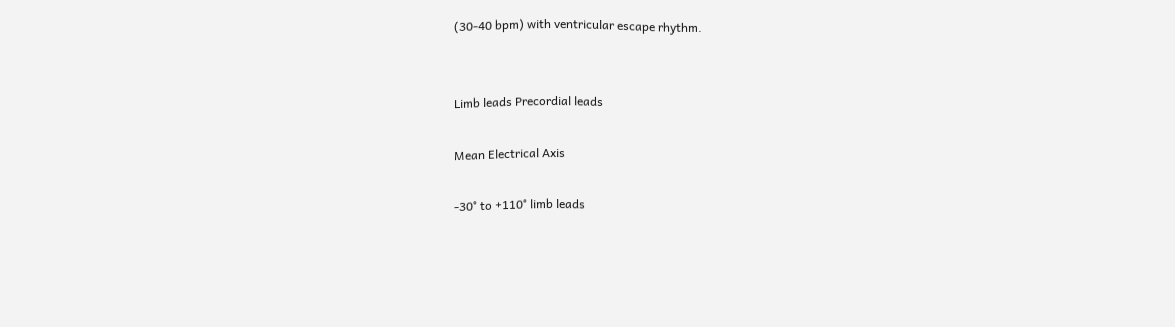(30-40 bpm) with ventricular escape rhythm.


Limb leads Precordial leads

Mean Electrical Axis

-30° to +110° limb leads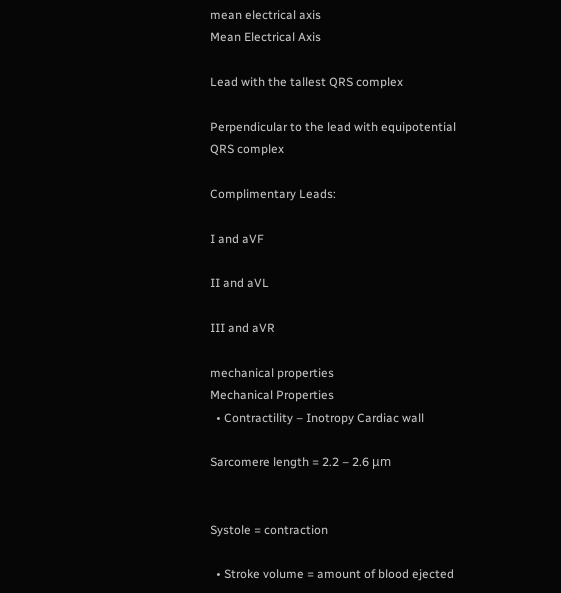mean electrical axis
Mean Electrical Axis

Lead with the tallest QRS complex

Perpendicular to the lead with equipotential QRS complex

Complimentary Leads:

I and aVF

II and aVL

III and aVR

mechanical properties
Mechanical Properties
  • Contractility – Inotropy Cardiac wall

Sarcomere length = 2.2 – 2.6 μm


Systole = contraction

  • Stroke volume = amount of blood ejected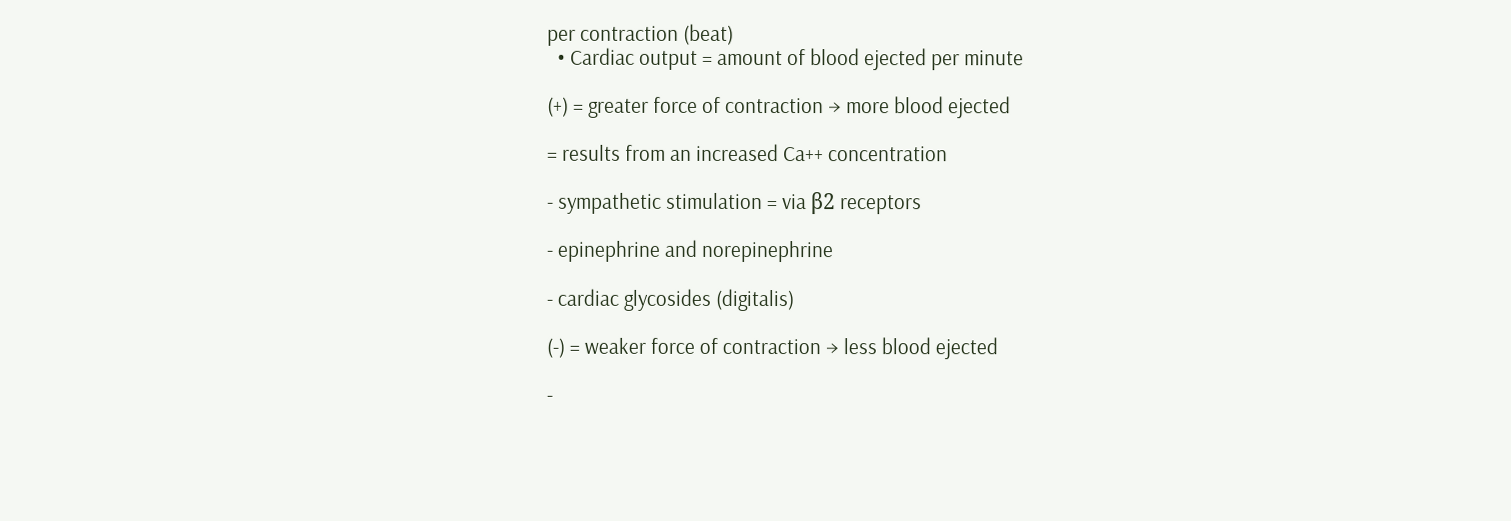per contraction (beat)
  • Cardiac output = amount of blood ejected per minute

(+) = greater force of contraction → more blood ejected

= results from an increased Ca++ concentration

- sympathetic stimulation = via β2 receptors

- epinephrine and norepinephrine

- cardiac glycosides (digitalis)

(-) = weaker force of contraction → less blood ejected

-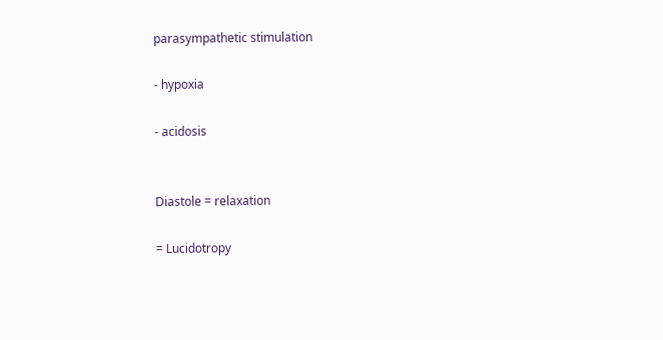parasympathetic stimulation

- hypoxia

- acidosis


Diastole = relaxation

= Lucidotropy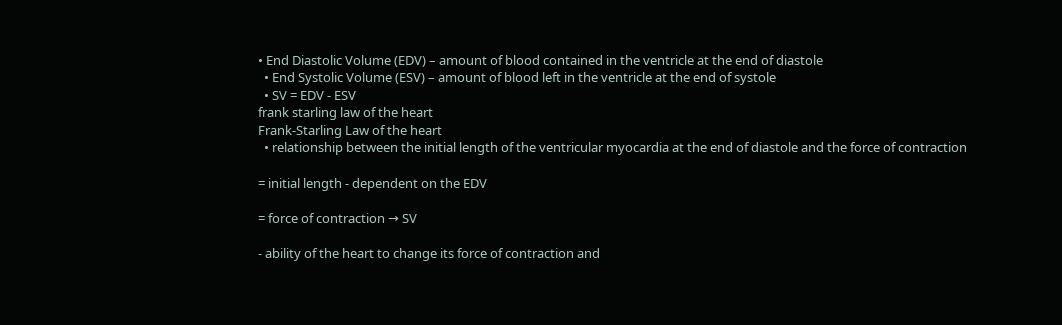• End Diastolic Volume (EDV) – amount of blood contained in the ventricle at the end of diastole
  • End Systolic Volume (ESV) – amount of blood left in the ventricle at the end of systole
  • SV = EDV - ESV
frank starling law of the heart
Frank-Starling Law of the heart
  • relationship between the initial length of the ventricular myocardia at the end of diastole and the force of contraction

= initial length - dependent on the EDV

= force of contraction → SV

- ability of the heart to change its force of contraction and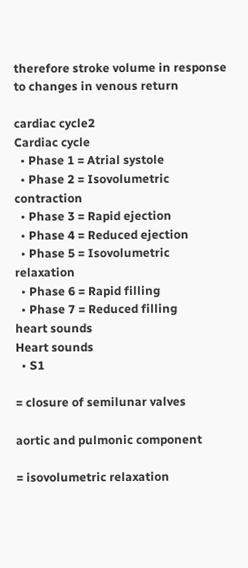therefore stroke volume in response to changes in venous return

cardiac cycle2
Cardiac cycle
  • Phase 1 = Atrial systole
  • Phase 2 = Isovolumetric contraction
  • Phase 3 = Rapid ejection
  • Phase 4 = Reduced ejection
  • Phase 5 = Isovolumetric relaxation
  • Phase 6 = Rapid filling
  • Phase 7 = Reduced filling
heart sounds
Heart sounds
  • S1

= closure of semilunar valves

aortic and pulmonic component

= isovolumetric relaxation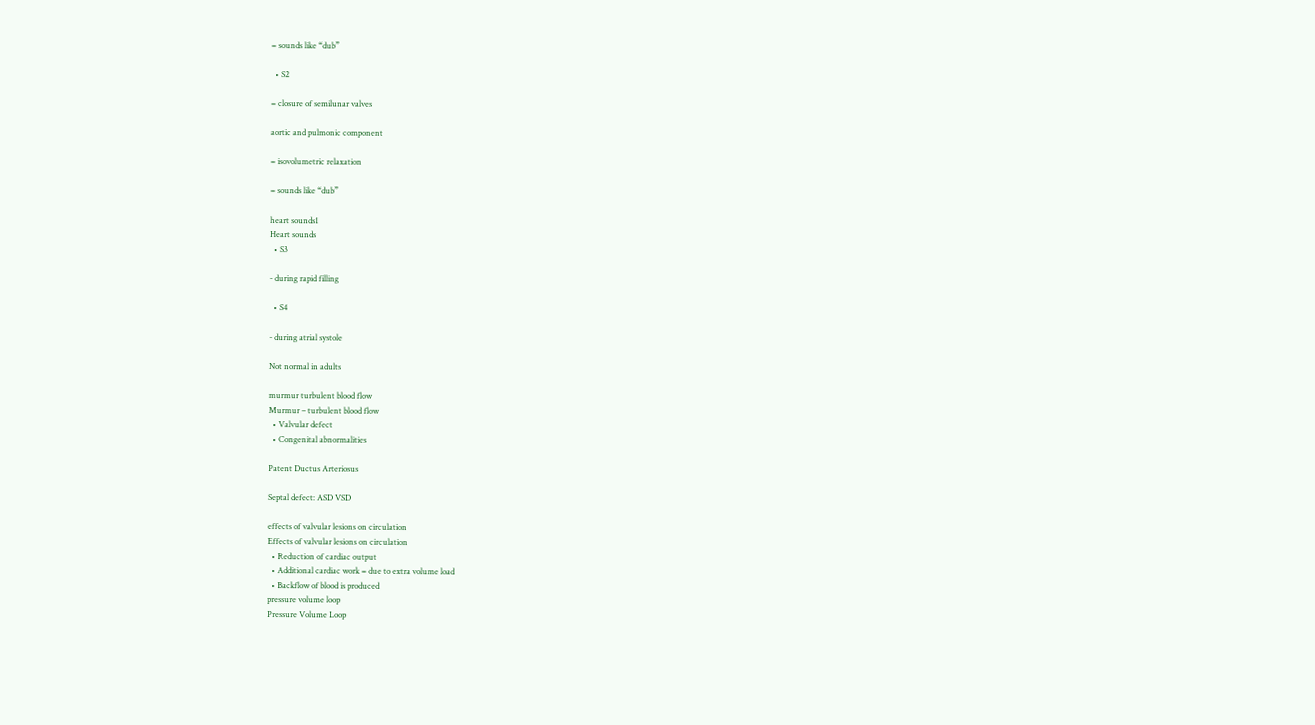= sounds like “dub”

  • S2

= closure of semilunar valves

aortic and pulmonic component

= isovolumetric relaxation

= sounds like “dub”

heart sounds1
Heart sounds
  • S3

- during rapid filling

  • S4

- during atrial systole

Not normal in adults

murmur turbulent blood flow
Murmur – turbulent blood flow
  • Valvular defect
  • Congenital abnormalities

Patent Ductus Arteriosus

Septal defect: ASD VSD

effects of valvular lesions on circulation
Effects of valvular lesions on circulation
  • Reduction of cardiac output
  • Additional cardiac work = due to extra volume load
  • Backflow of blood is produced
pressure volume loop
Pressure Volume Loop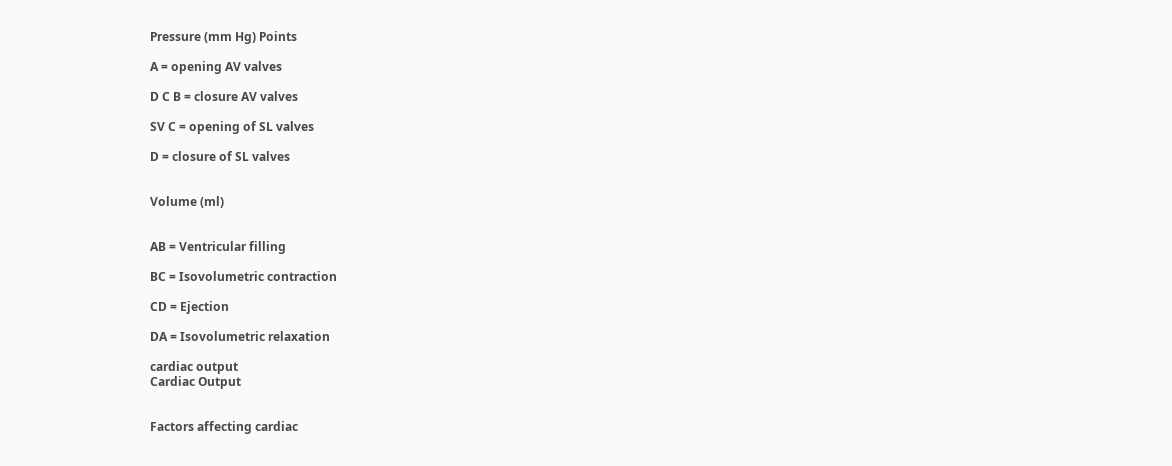Pressure (mm Hg) Points

A = opening AV valves

D C B = closure AV valves

SV C = opening of SL valves

D = closure of SL valves


Volume (ml)


AB = Ventricular filling

BC = Isovolumetric contraction

CD = Ejection

DA = Isovolumetric relaxation

cardiac output
Cardiac Output


Factors affecting cardiac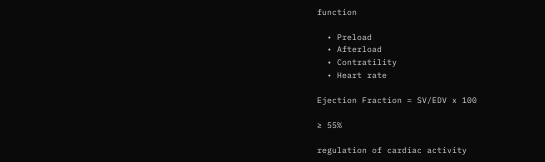function

  • Preload
  • Afterload
  • Contratility
  • Heart rate

Ejection Fraction = SV/EDV x 100

≥ 55%

regulation of cardiac activity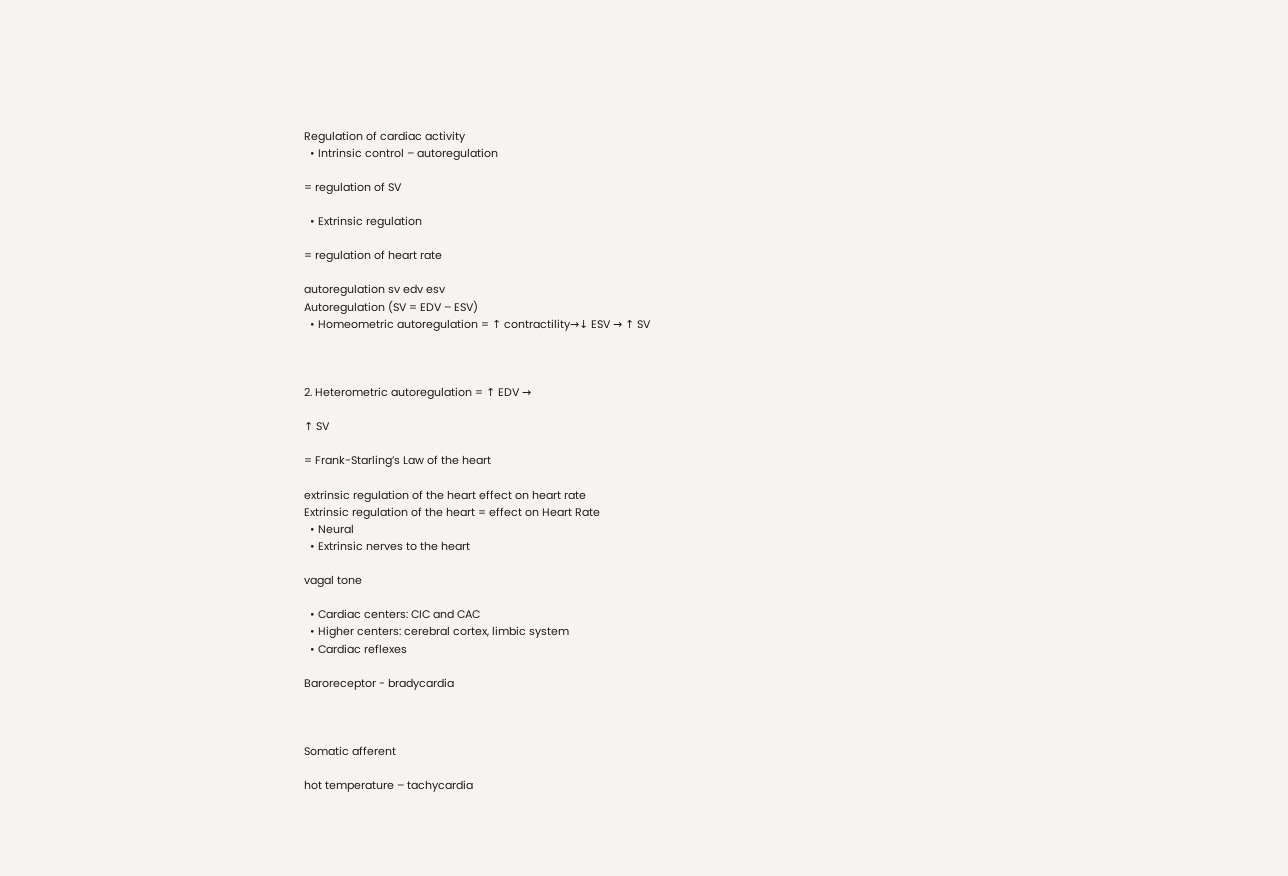Regulation of cardiac activity
  • Intrinsic control – autoregulation

= regulation of SV

  • Extrinsic regulation

= regulation of heart rate

autoregulation sv edv esv
Autoregulation (SV = EDV – ESV)
  • Homeometric autoregulation = ↑ contractility→↓ ESV → ↑ SV



2. Heterometric autoregulation = ↑ EDV →

↑ SV

= Frank-Starling’s Law of the heart

extrinsic regulation of the heart effect on heart rate
Extrinsic regulation of the heart = effect on Heart Rate
  • Neural
  • Extrinsic nerves to the heart

vagal tone

  • Cardiac centers: CIC and CAC
  • Higher centers: cerebral cortex, limbic system
  • Cardiac reflexes

Baroreceptor - bradycardia



Somatic afferent

hot temperature – tachycardia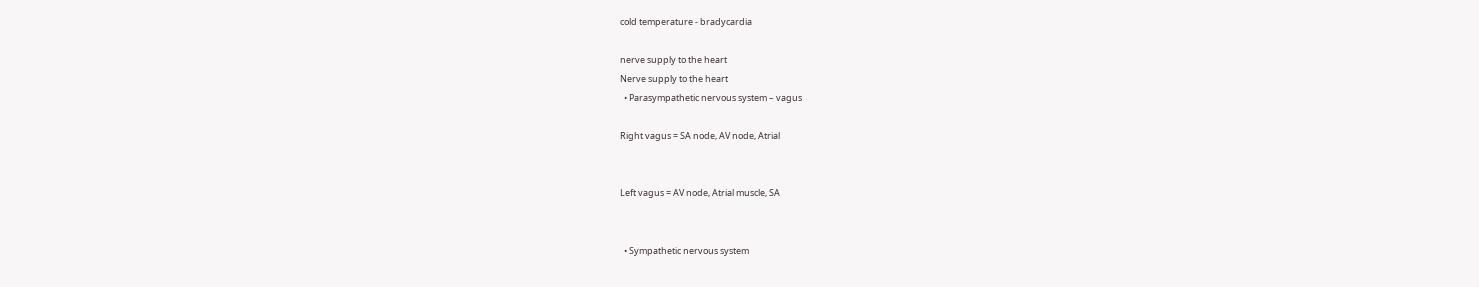cold temperature - bradycardia

nerve supply to the heart
Nerve supply to the heart
  • Parasympathetic nervous system – vagus

Right vagus = SA node, AV node, Atrial


Left vagus = AV node, Atrial muscle, SA


  • Sympathetic nervous system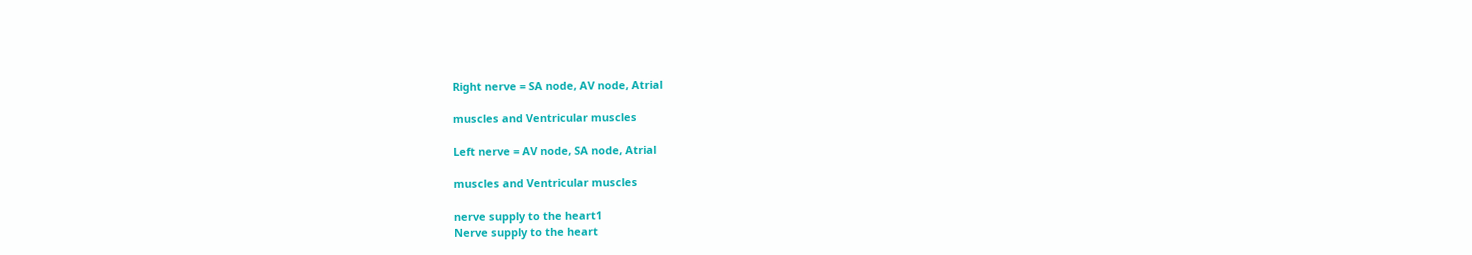Right nerve = SA node, AV node, Atrial

muscles and Ventricular muscles

Left nerve = AV node, SA node, Atrial

muscles and Ventricular muscles

nerve supply to the heart1
Nerve supply to the heart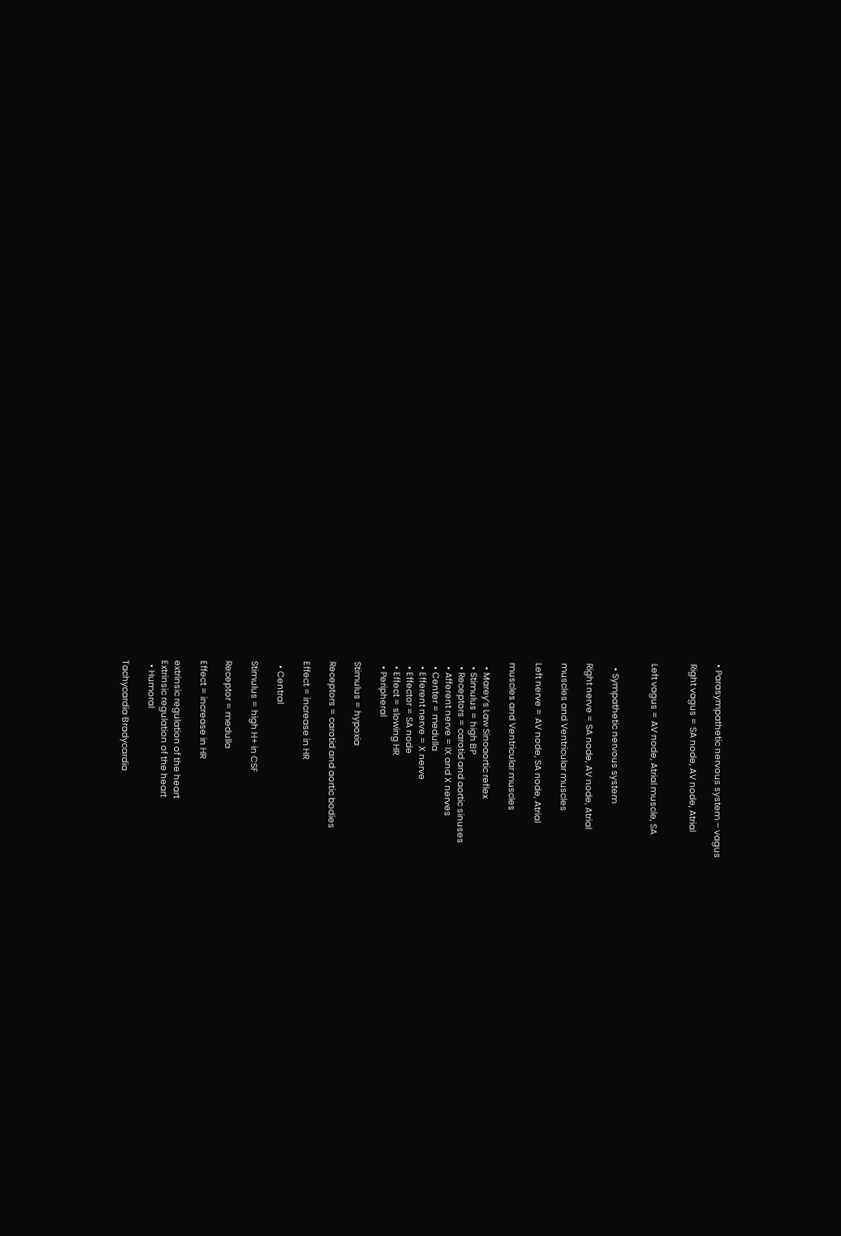• Parasympathetic nervous system – vagus

Right vagus = SA node, AV node, Atrial


Left vagus = AV node, Atrial muscle, SA


  • Sympathetic nervous system

Right nerve = SA node, AV node, Atrial

muscles and Ventricular muscles

Left nerve = AV node, SA node, Atrial

muscles and Ventricular muscles

  • Marey’s Law Sinoaortic reflex
  • Stimulus = high BP
  • Receptors = carotid and aortic sinuses
  • Afferent nerve = IX and X nerves
  • Center = medulla
  • Efferent nerve = X nerve
  • Effector = SA node
  • Effect = slowing HR
  • Peripheral

Stimulus = hypoxia

Receptors = carotid and aortic bodies

Effect = increase in HR

  • Central

Stimulus = high H+ in CSF

Receptor = medulla

Effect = increase in HR

extrinsic regulation of the heart
Extrinsic regulation of the heart
  • Humoral

Tachycardia Bradycardia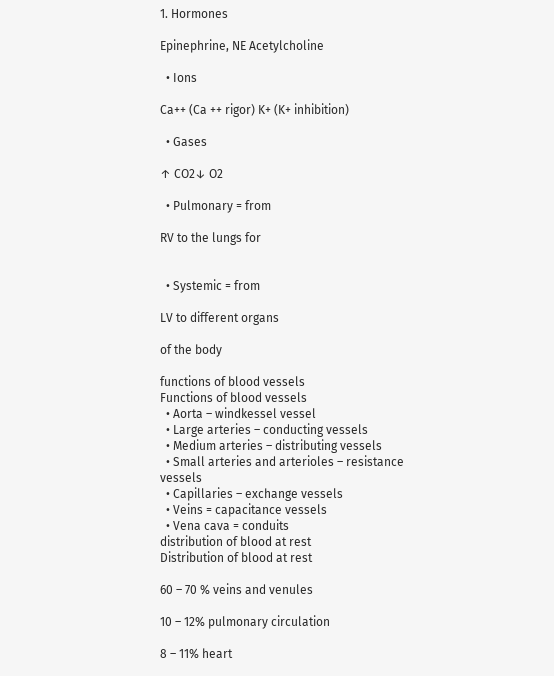1. Hormones

Epinephrine, NE Acetylcholine

  • Ions

Ca++ (Ca ++ rigor) K+ (K+ inhibition)

  • Gases

↑ CO2↓ O2

  • Pulmonary = from

RV to the lungs for


  • Systemic = from

LV to different organs

of the body

functions of blood vessels
Functions of blood vessels
  • Aorta – windkessel vessel
  • Large arteries – conducting vessels
  • Medium arteries – distributing vessels
  • Small arteries and arterioles – resistance vessels
  • Capillaries – exchange vessels
  • Veins = capacitance vessels
  • Vena cava = conduits
distribution of blood at rest
Distribution of blood at rest

60 – 70 % veins and venules

10 – 12% pulmonary circulation

8 – 11% heart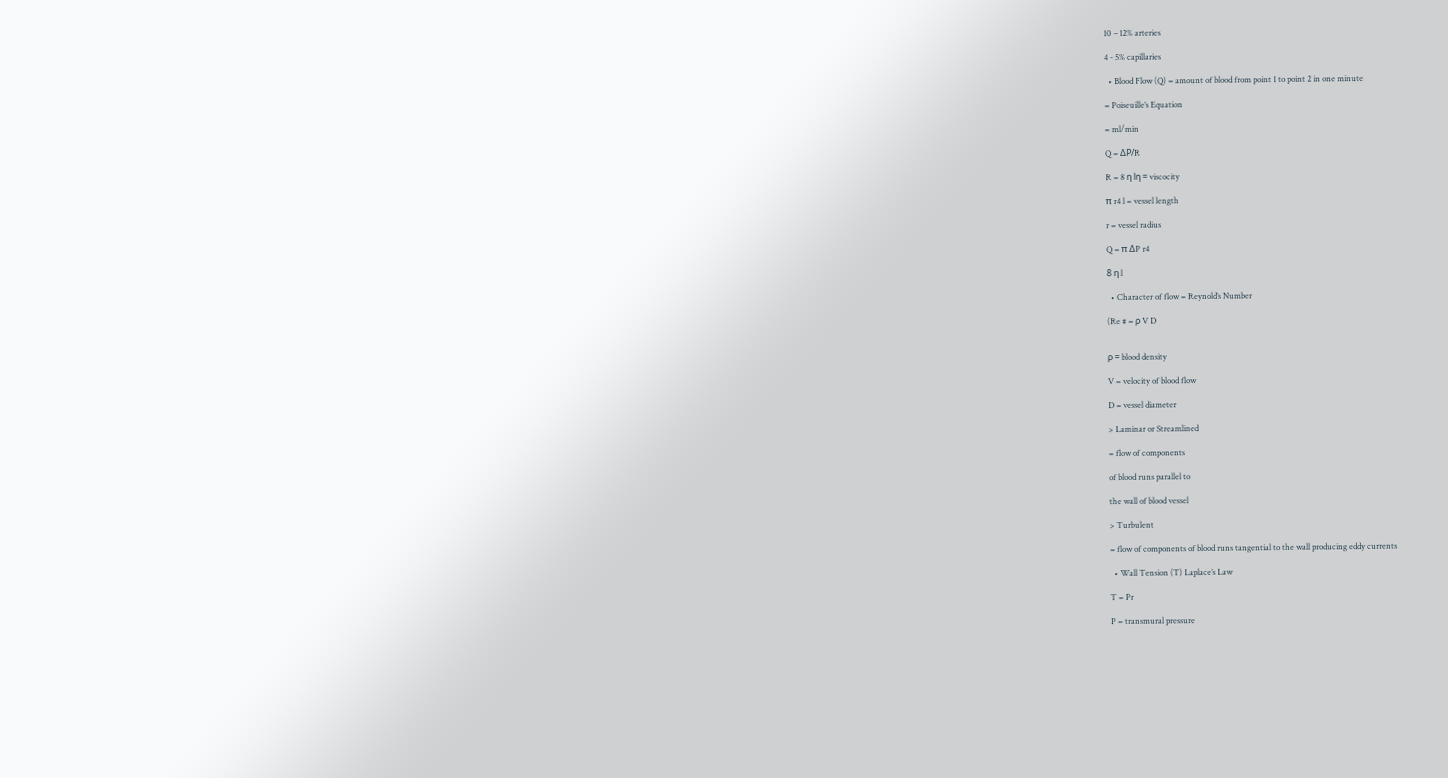10 – 12% arteries

4 - 5% capillaries

  • Blood Flow (Q) = amount of blood from point 1 to point 2 in one minute

= Poiseuille’s Equation

= ml/min

Q = ΔP/R

R = 8 η lη = viscocity

π r4 l = vessel length

r = vessel radius

Q = π ΔP r4

8 η l

  • Character of flow = Reynold’s Number

(Re # = ρ V D


ρ = blood density

V = velocity of blood flow

D = vessel diameter

> Laminar or Streamlined

= flow of components

of blood runs parallel to

the wall of blood vessel

> Turbulent

= flow of components of blood runs tangential to the wall producing eddy currents

  • Wall Tension (T) Laplace’s Law

T = Pr

P = transmural pressure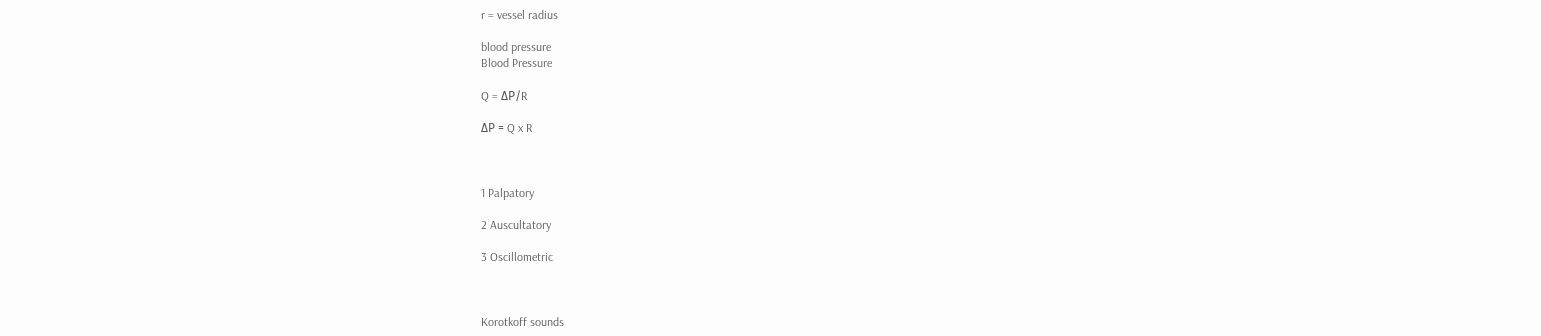r = vessel radius

blood pressure
Blood Pressure

Q = ΔP/R

ΔP = Q x R



1 Palpatory

2 Auscultatory

3 Oscillometric



Korotkoff sounds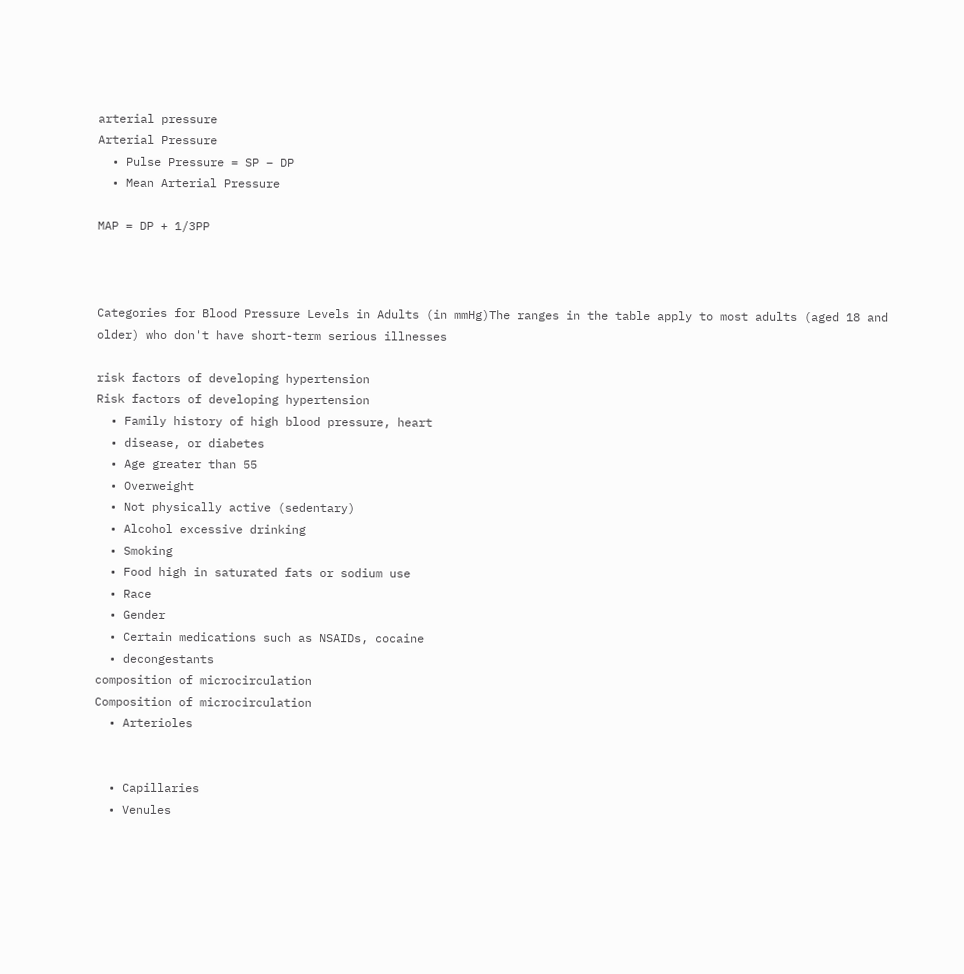arterial pressure
Arterial Pressure
  • Pulse Pressure = SP – DP
  • Mean Arterial Pressure

MAP = DP + 1/3PP



Categories for Blood Pressure Levels in Adults (in mmHg)The ranges in the table apply to most adults (aged 18 and older) who don't have short-term serious illnesses

risk factors of developing hypertension
Risk factors of developing hypertension
  • Family history of high blood pressure, heart
  • disease, or diabetes
  • Age greater than 55
  • Overweight
  • Not physically active (sedentary)
  • Alcohol excessive drinking
  • Smoking
  • Food high in saturated fats or sodium use
  • Race
  • Gender
  • Certain medications such as NSAIDs, cocaine
  • decongestants
composition of microcirculation
Composition of microcirculation
  • Arterioles


  • Capillaries
  • Venules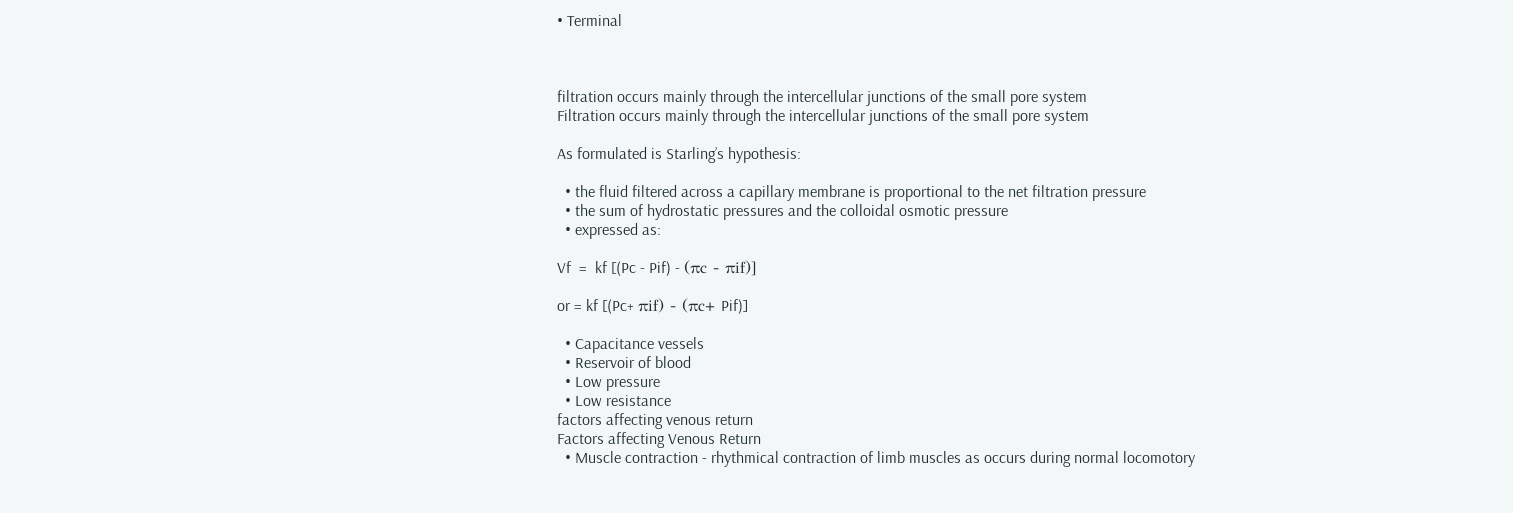• Terminal



filtration occurs mainly through the intercellular junctions of the small pore system
Filtration occurs mainly through the intercellular junctions of the small pore system

As formulated is Starling’s hypothesis:

  • the fluid filtered across a capillary membrane is proportional to the net filtration pressure
  • the sum of hydrostatic pressures and the colloidal osmotic pressure
  • expressed as:

Vf  =  kf [(Pc - Pif) - (πc - πif)]

or = kf [(Pc+ πif) - (πc+ Pif)]

  • Capacitance vessels
  • Reservoir of blood
  • Low pressure
  • Low resistance
factors affecting venous return
Factors affecting Venous Return
  • Muscle contraction - rhythmical contraction of limb muscles as occurs during normal locomotory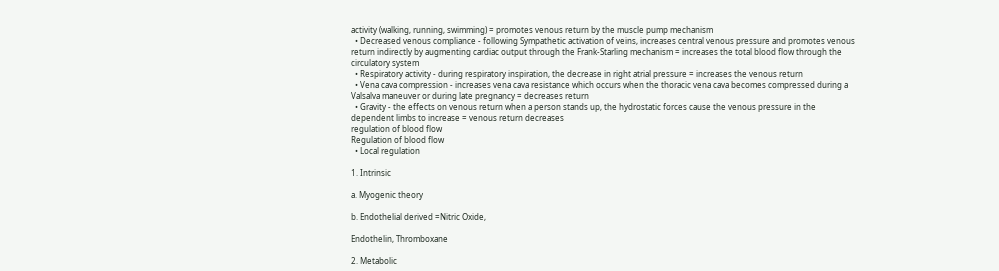activity (walking, running, swimming) = promotes venous return by the muscle pump mechanism
  • Decreased venous compliance - following Sympathetic activation of veins, increases central venous pressure and promotes venous return indirectly by augmenting cardiac output through the Frank-Starling mechanism = increases the total blood flow through the circulatory system
  • Respiratory activity - during respiratory inspiration, the decrease in right atrial pressure = increases the venous return
  • Vena cava compression - increases vena cava resistance which occurs when the thoracic vena cava becomes compressed during a Valsalva maneuver or during late pregnancy = decreases return
  • Gravity - the effects on venous return when a person stands up, the hydrostatic forces cause the venous pressure in the dependent limbs to increase = venous return decreases
regulation of blood flow
Regulation of blood flow
  • Local regulation

1. Intrinsic

a. Myogenic theory

b. Endothelial derived =Nitric Oxide,

Endothelin, Thromboxane

2. Metabolic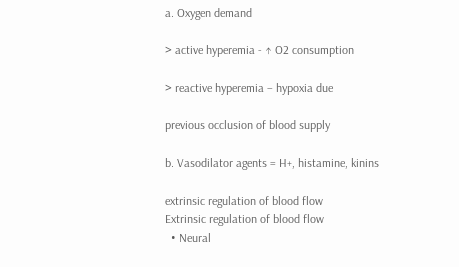a. Oxygen demand

> active hyperemia - ↑ O2 consumption

> reactive hyperemia – hypoxia due

previous occlusion of blood supply

b. Vasodilator agents = H+, histamine, kinins

extrinsic regulation of blood flow
Extrinsic regulation of blood flow
  • Neural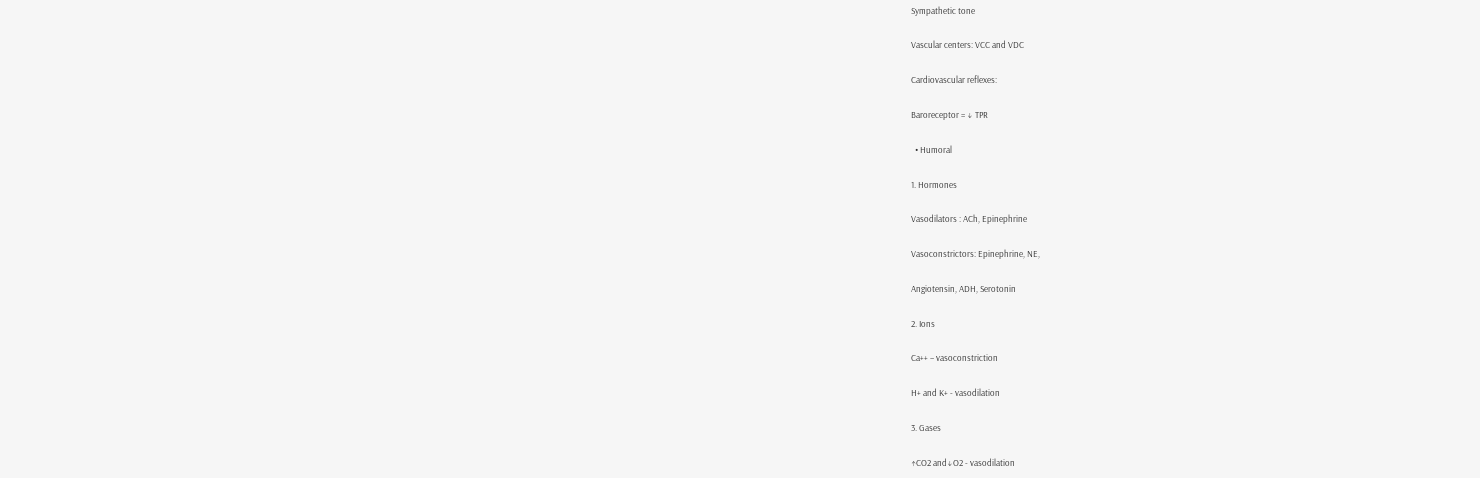Sympathetic tone

Vascular centers: VCC and VDC

Cardiovascular reflexes:

Baroreceptor = ↓ TPR

  • Humoral

1. Hormones

Vasodilators : ACh, Epinephrine

Vasoconstrictors: Epinephrine, NE,

Angiotensin, ADH, Serotonin

2. Ions

Ca++ – vasoconstriction

H+ and K+ - vasodilation

3. Gases

↑CO2 and↓O2 - vasodilation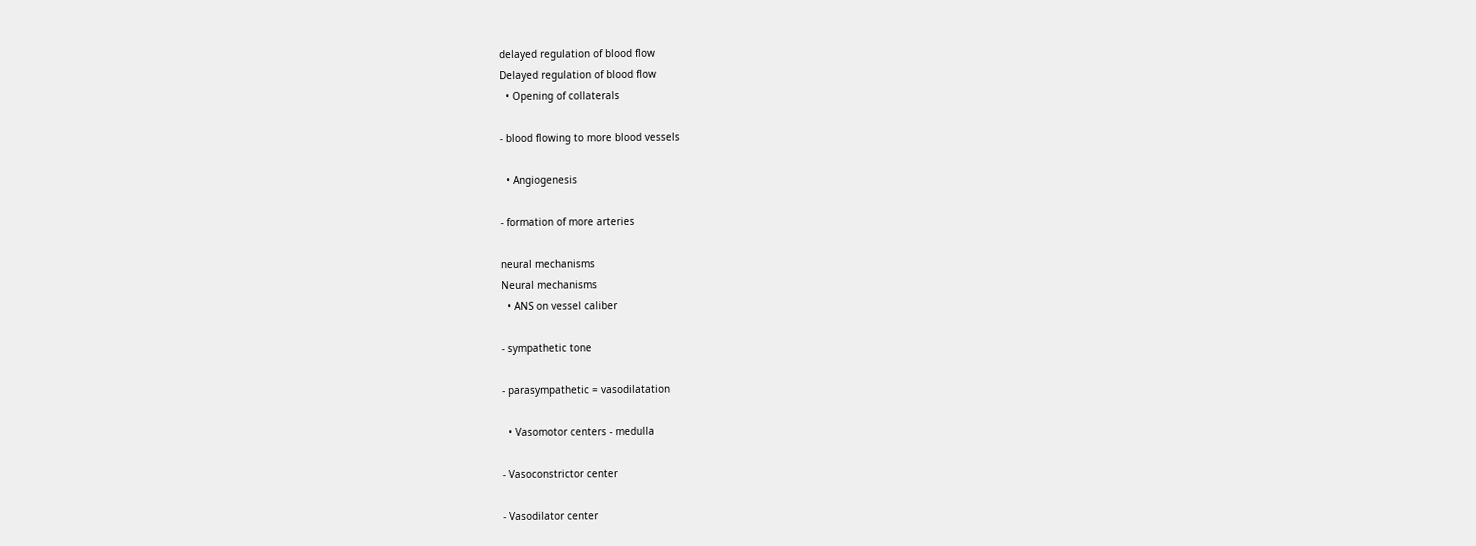delayed regulation of blood flow
Delayed regulation of blood flow
  • Opening of collaterals

- blood flowing to more blood vessels

  • Angiogenesis

- formation of more arteries

neural mechanisms
Neural mechanisms
  • ANS on vessel caliber

- sympathetic tone

- parasympathetic = vasodilatation

  • Vasomotor centers - medulla

- Vasoconstrictor center

- Vasodilator center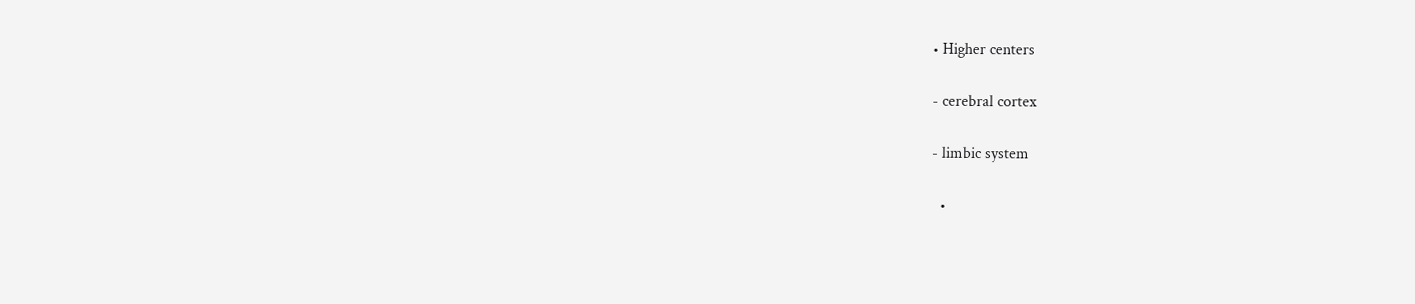• Higher centers

- cerebral cortex

- limbic system

  •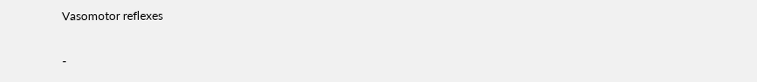Vasomotor reflexes

-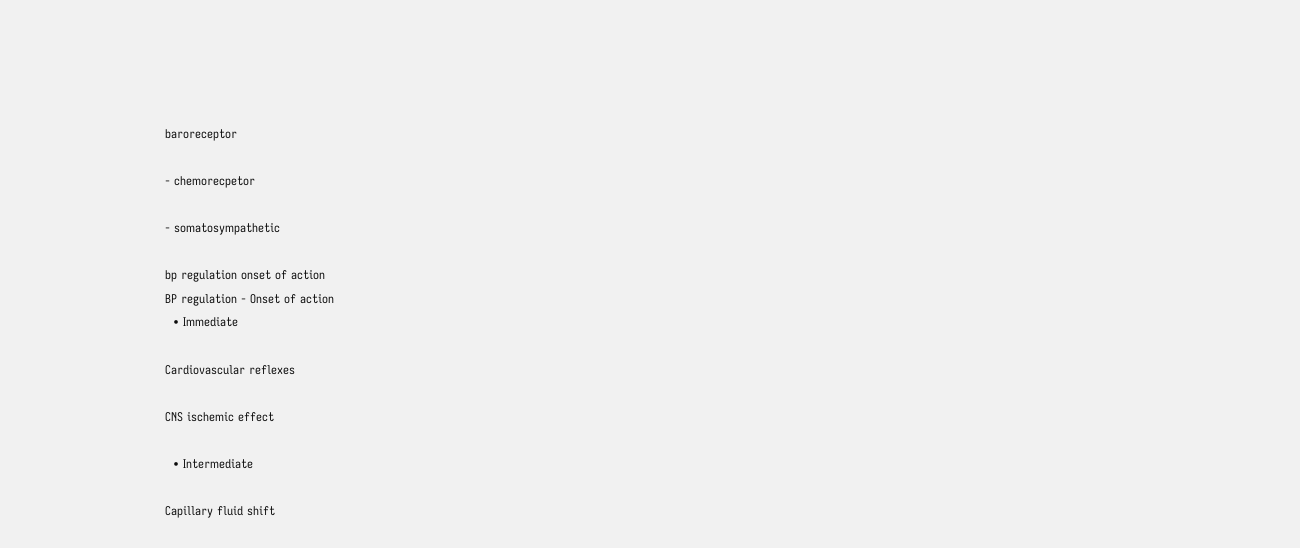baroreceptor

- chemorecpetor

- somatosympathetic

bp regulation onset of action
BP regulation - Onset of action
  • Immediate

Cardiovascular reflexes

CNS ischemic effect

  • Intermediate

Capillary fluid shift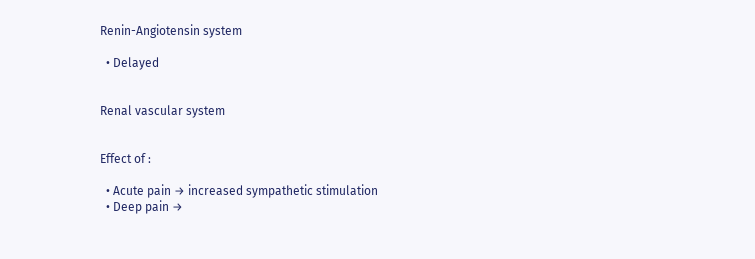Renin-Angiotensin system

  • Delayed


Renal vascular system


Effect of :

  • Acute pain → increased sympathetic stimulation
  • Deep pain →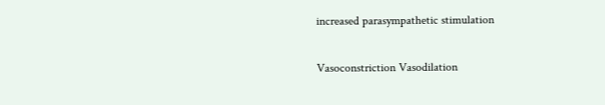increased parasympathetic stimulation

Vasoconstriction Vasodilation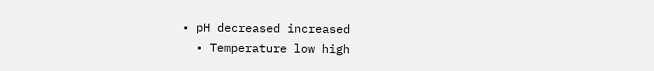• pH decreased increased
  • Temperature low high